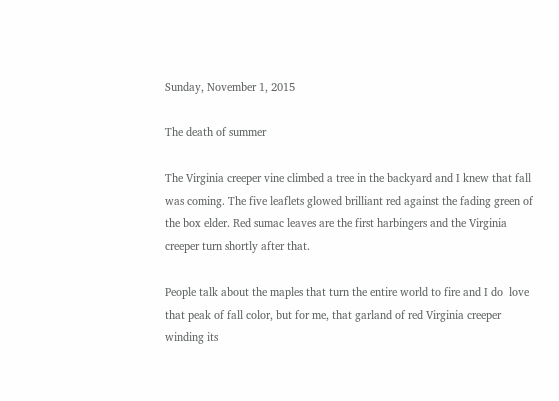Sunday, November 1, 2015

The death of summer

The Virginia creeper vine climbed a tree in the backyard and I knew that fall was coming. The five leaflets glowed brilliant red against the fading green of the box elder. Red sumac leaves are the first harbingers and the Virginia creeper turn shortly after that.

People talk about the maples that turn the entire world to fire and I do  love that peak of fall color, but for me, that garland of red Virginia creeper winding its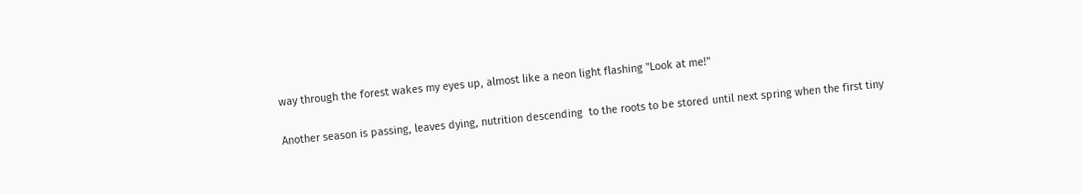way through the forest wakes my eyes up, almost like a neon light flashing "Look at me!"

Another season is passing, leaves dying, nutrition descending  to the roots to be stored until next spring when the first tiny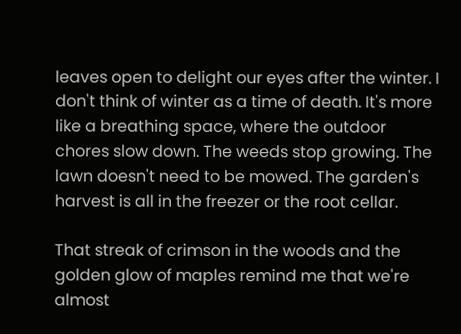leaves open to delight our eyes after the winter. I don't think of winter as a time of death. It's more like a breathing space, where the outdoor chores slow down. The weeds stop growing. The lawn doesn't need to be mowed. The garden's harvest is all in the freezer or the root cellar.

That streak of crimson in the woods and the golden glow of maples remind me that we're almost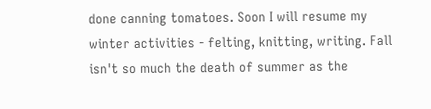done canning tomatoes. Soon I will resume my winter activities - felting, knitting, writing. Fall isn't so much the death of summer as the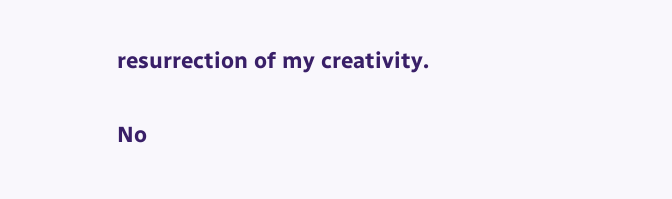resurrection of my creativity.

No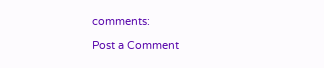comments:

Post a Comment